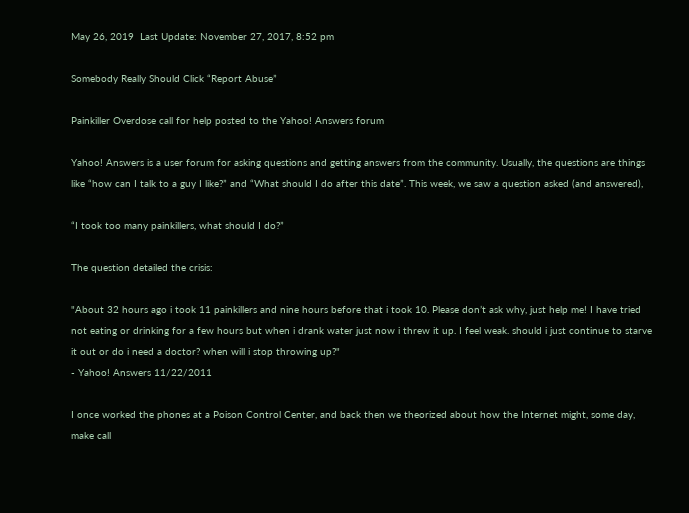May 26, 2019  Last Update: November 27, 2017, 8:52 pm

Somebody Really Should Click “Report Abuse”

Painkiller Overdose call for help posted to the Yahoo! Answers forum

Yahoo! Answers is a user forum for asking questions and getting answers from the community. Usually, the questions are things like “how can I talk to a guy I like?” and “What should I do after this date”. This week, we saw a question asked (and answered),

“I took too many painkillers, what should I do?”

The question detailed the crisis:

"About 32 hours ago i took 11 painkillers and nine hours before that i took 10. Please don’t ask why, just help me! I have tried not eating or drinking for a few hours but when i drank water just now i threw it up. I feel weak. should i just continue to starve it out or do i need a doctor? when will i stop throwing up?"
- Yahoo! Answers 11/22/2011

I once worked the phones at a Poison Control Center, and back then we theorized about how the Internet might, some day, make call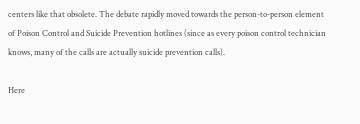centers like that obsolete. The debate rapidly moved towards the person-to-person element of Poison Control and Suicide Prevention hotlines (since as every poison control technician knows, many of the calls are actually suicide prevention calls).

Here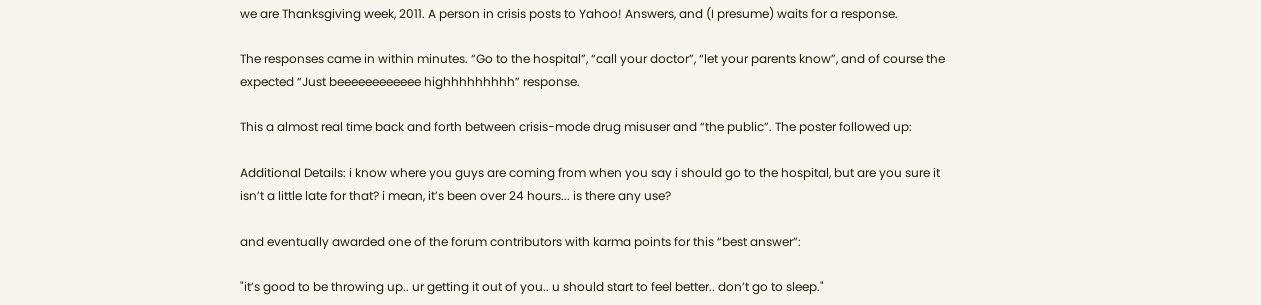we are Thanksgiving week, 2011. A person in crisis posts to Yahoo! Answers, and (I presume) waits for a response.

The responses came in within minutes. “Go to the hospital”, “call your doctor”, “let your parents know”, and of course the expected “Just beeeeeeeeeeee highhhhhhhhh” response.

This a almost real time back and forth between crisis-mode drug misuser and “the public”. The poster followed up:

Additional Details: i know where you guys are coming from when you say i should go to the hospital, but are you sure it isn’t a little late for that? i mean, it’s been over 24 hours... is there any use?

and eventually awarded one of the forum contributors with karma points for this “best answer”:

"it’s good to be throwing up.. ur getting it out of you.. u should start to feel better.. don’t go to sleep."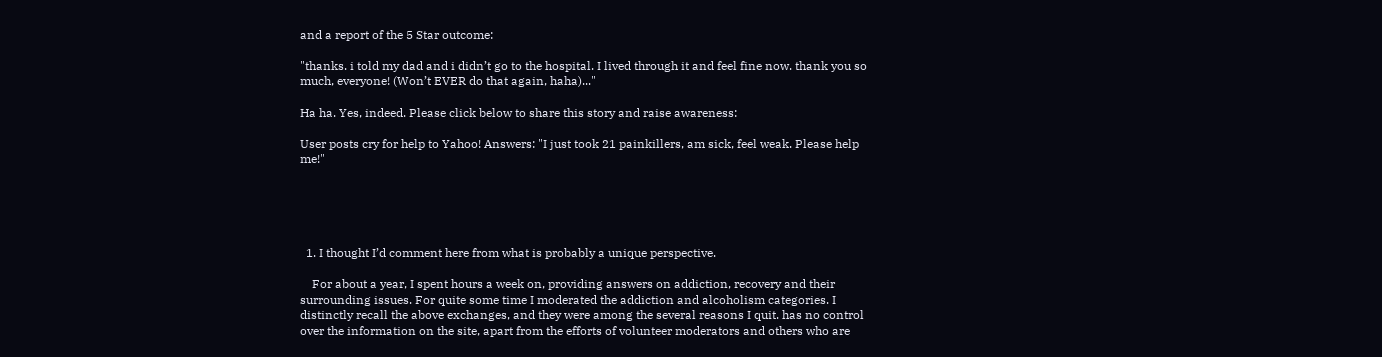and a report of the 5 Star outcome:

"thanks. i told my dad and i didn’t go to the hospital. I lived through it and feel fine now. thank you so much, everyone! (Won’t EVER do that again, haha)..."

Ha ha. Yes, indeed. Please click below to share this story and raise awareness:

User posts cry for help to Yahoo! Answers: "I just took 21 painkillers, am sick, feel weak. Please help me!"





  1. I thought I’d comment here from what is probably a unique perspective.

    For about a year, I spent hours a week on, providing answers on addiction, recovery and their surrounding issues. For quite some time I moderated the addiction and alcoholism categories. I distinctly recall the above exchanges, and they were among the several reasons I quit. has no control over the information on the site, apart from the efforts of volunteer moderators and others who are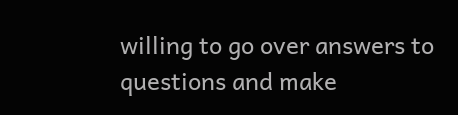willing to go over answers to questions and make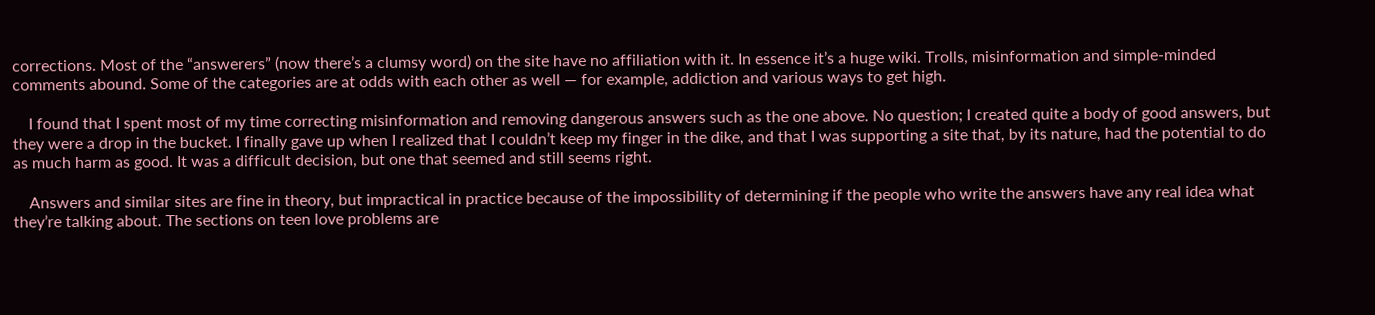corrections. Most of the “answerers” (now there’s a clumsy word) on the site have no affiliation with it. In essence it’s a huge wiki. Trolls, misinformation and simple-minded comments abound. Some of the categories are at odds with each other as well — for example, addiction and various ways to get high.

    I found that I spent most of my time correcting misinformation and removing dangerous answers such as the one above. No question; I created quite a body of good answers, but they were a drop in the bucket. I finally gave up when I realized that I couldn’t keep my finger in the dike, and that I was supporting a site that, by its nature, had the potential to do as much harm as good. It was a difficult decision, but one that seemed and still seems right.

    Answers and similar sites are fine in theory, but impractical in practice because of the impossibility of determining if the people who write the answers have any real idea what they’re talking about. The sections on teen love problems are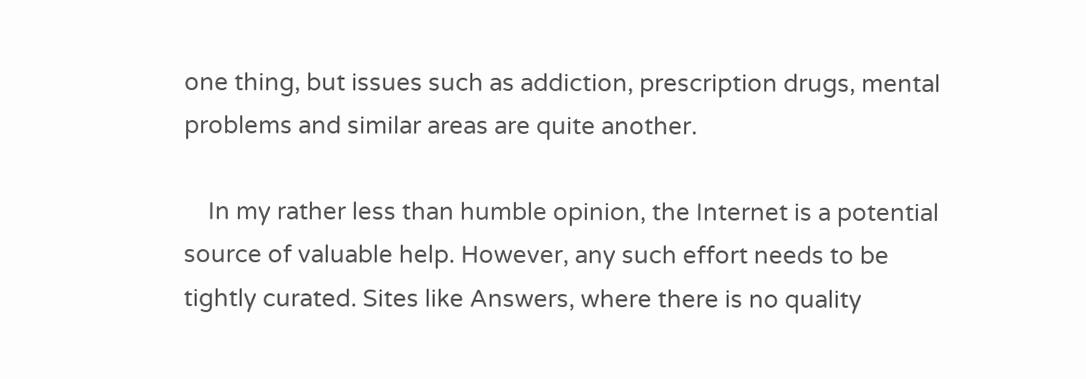one thing, but issues such as addiction, prescription drugs, mental problems and similar areas are quite another.

    In my rather less than humble opinion, the Internet is a potential source of valuable help. However, any such effort needs to be tightly curated. Sites like Answers, where there is no quality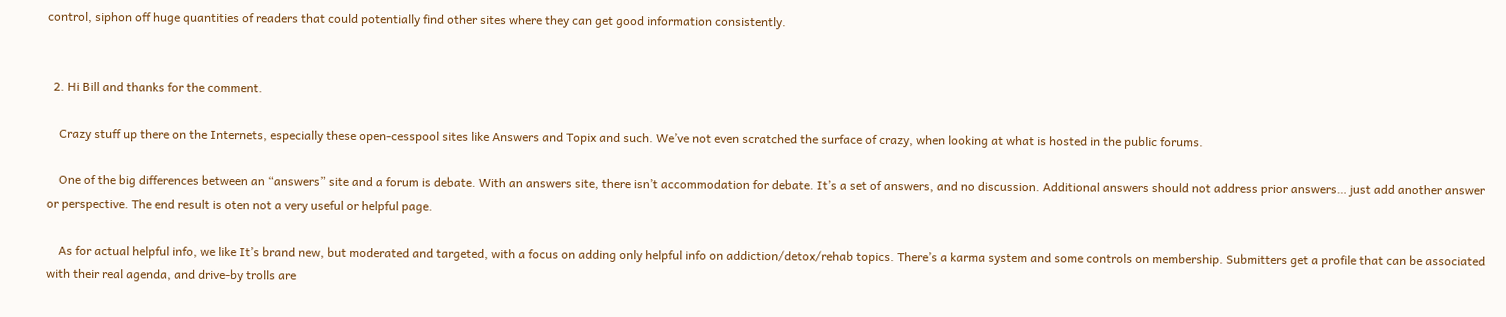control, siphon off huge quantities of readers that could potentially find other sites where they can get good information consistently.


  2. Hi Bill and thanks for the comment.

    Crazy stuff up there on the Internets, especially these open-cesspool sites like Answers and Topix and such. We’ve not even scratched the surface of crazy, when looking at what is hosted in the public forums.

    One of the big differences between an “answers” site and a forum is debate. With an answers site, there isn’t accommodation for debate. It’s a set of answers, and no discussion. Additional answers should not address prior answers… just add another answer or perspective. The end result is oten not a very useful or helpful page.

    As for actual helpful info, we like It’s brand new, but moderated and targeted, with a focus on adding only helpful info on addiction/detox/rehab topics. There’s a karma system and some controls on membership. Submitters get a profile that can be associated with their real agenda, and drive-by trolls are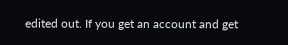edited out. If you get an account and get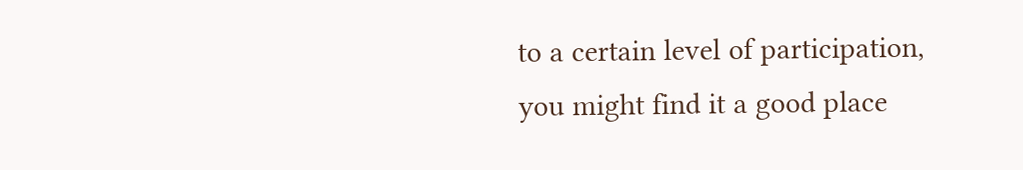to a certain level of participation, you might find it a good place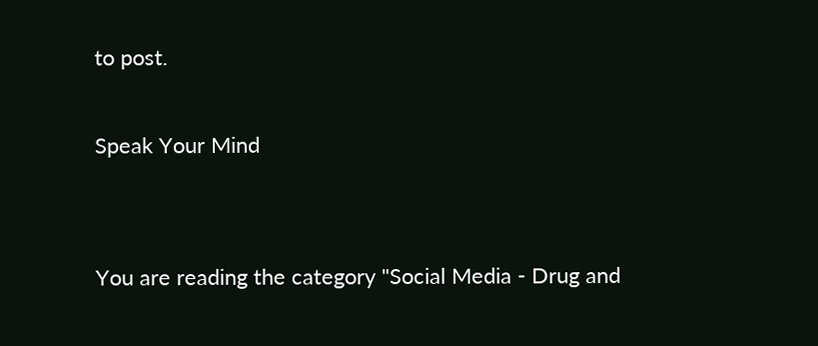to post.

Speak Your Mind


You are reading the category "Social Media - Drug and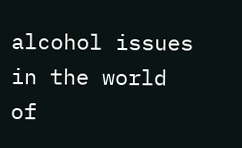alcohol issues in the world of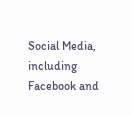Social Media, including Facebook and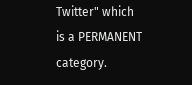Twitter" which is a PERMANENT category.